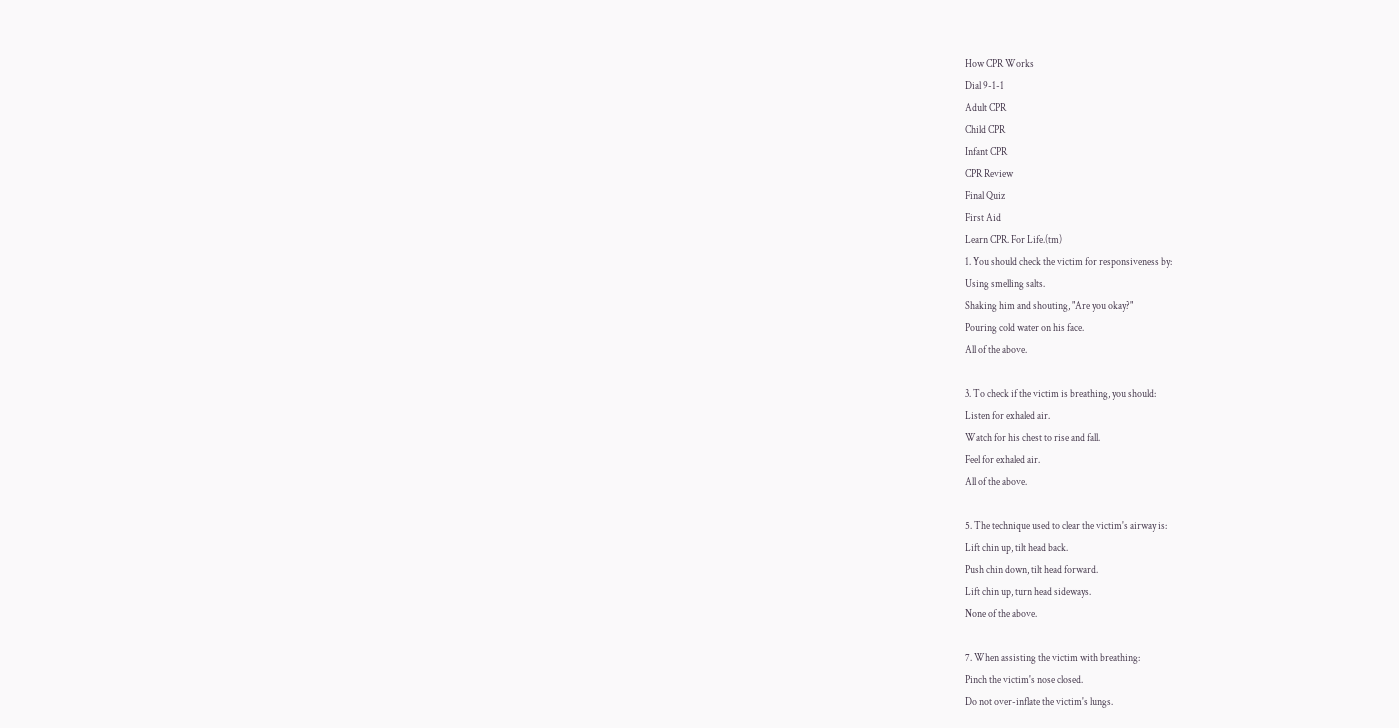How CPR Works
Dial 9-1-1
Adult CPR
Child CPR
Infant CPR
CPR Review
Final Quiz
First Aid
Learn CPR. For Life.(tm)
1. You should check the victim for responsiveness by:
Using smelling salts.
Shaking him and shouting, "Are you okay?"
Pouring cold water on his face.
All of the above.

3. To check if the victim is breathing, you should:
Listen for exhaled air.
Watch for his chest to rise and fall.
Feel for exhaled air.
All of the above.

5. The technique used to clear the victim's airway is:
Lift chin up, tilt head back.
Push chin down, tilt head forward.
Lift chin up, turn head sideways.
None of the above.

7. When assisting the victim with breathing:
Pinch the victim's nose closed.
Do not over-inflate the victim's lungs.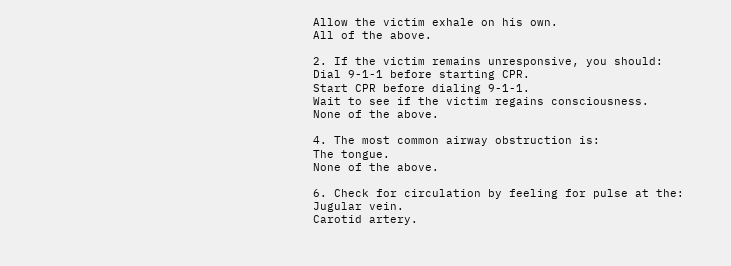Allow the victim exhale on his own.
All of the above.

2. If the victim remains unresponsive, you should:
Dial 9-1-1 before starting CPR.
Start CPR before dialing 9-1-1.
Wait to see if the victim regains consciousness.
None of the above.

4. The most common airway obstruction is:
The tongue.
None of the above.

6. Check for circulation by feeling for pulse at the:
Jugular vein.
Carotid artery.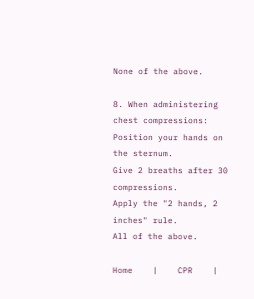None of the above.

8. When administering chest compressions:
Position your hands on the sternum.
Give 2 breaths after 30 compressions.
Apply the "2 hands, 2 inches" rule.
All of the above.

Home    |    CPR    |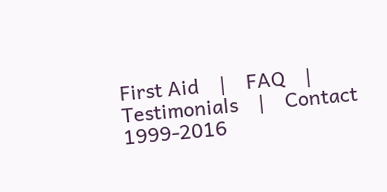First Aid    |    FAQ    |    Testimonials    |    Contact
1999-2016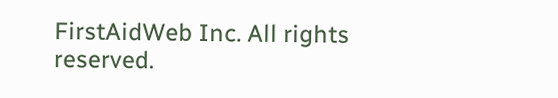FirstAidWeb Inc. All rights reserved.